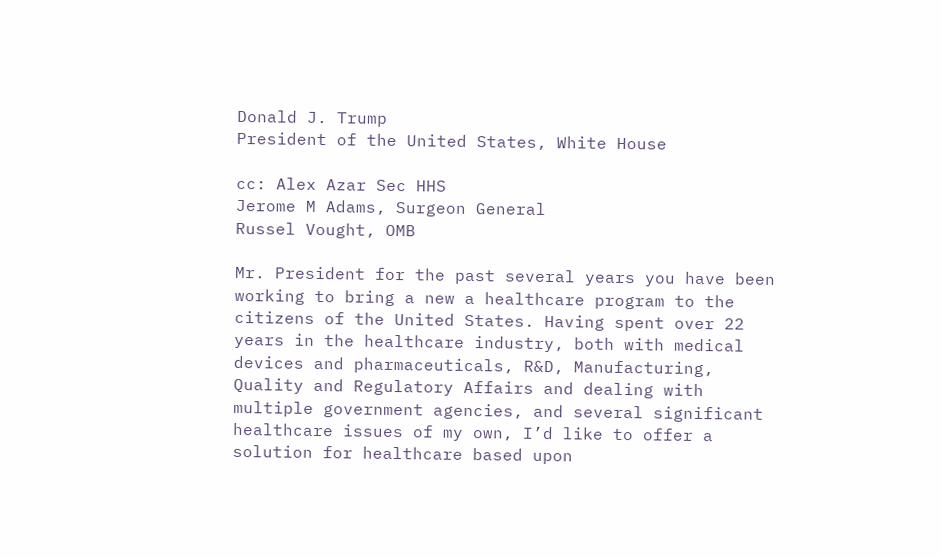Donald J. Trump
President of the United States, White House

cc: Alex Azar Sec HHS
Jerome M Adams, Surgeon General
Russel Vought, OMB

Mr. President for the past several years you have been working to bring a new a healthcare program to the citizens of the United States. Having spent over 22 years in the healthcare industry, both with medical devices and pharmaceuticals, R&D, Manufacturing, Quality and Regulatory Affairs and dealing with multiple government agencies, and several significant healthcare issues of my own, I’d like to offer a solution for healthcare based upon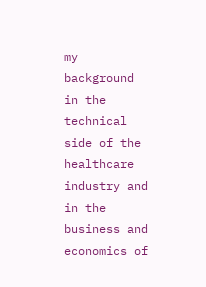my background in the technical side of the healthcare industry and in the business and economics of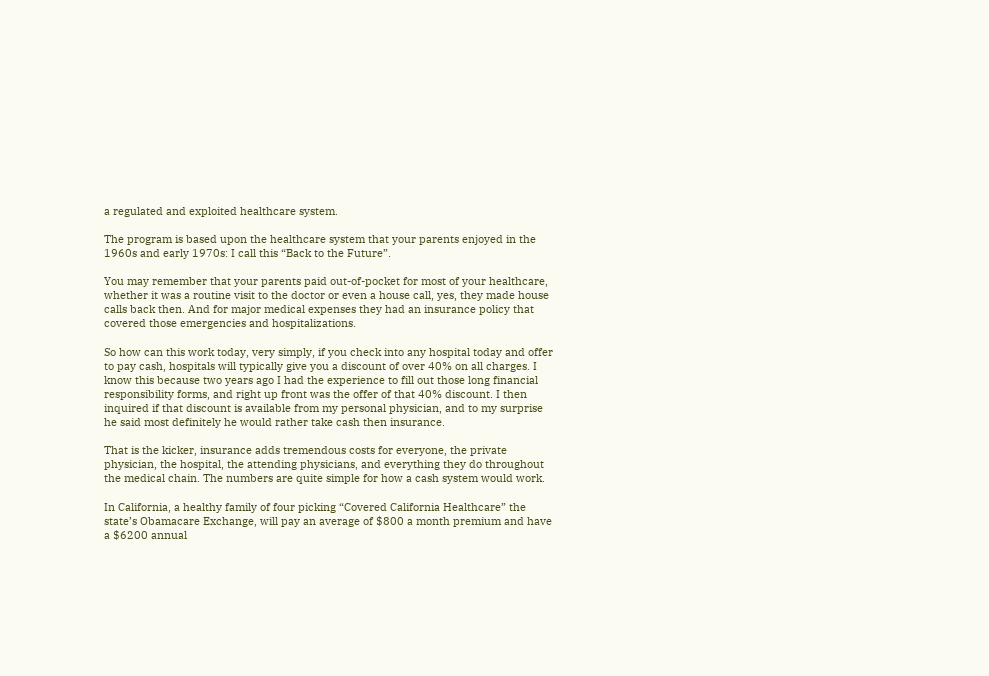a regulated and exploited healthcare system.

The program is based upon the healthcare system that your parents enjoyed in the 1960s and early 1970s: I call this “Back to the Future”.

You may remember that your parents paid out-of-pocket for most of your healthcare, whether it was a routine visit to the doctor or even a house call, yes, they made house calls back then. And for major medical expenses they had an insurance policy that covered those emergencies and hospitalizations.

So how can this work today, very simply, if you check into any hospital today and offer to pay cash, hospitals will typically give you a discount of over 40% on all charges. I know this because two years ago I had the experience to fill out those long financial responsibility forms, and right up front was the offer of that 40% discount. I then inquired if that discount is available from my personal physician, and to my surprise he said most definitely he would rather take cash then insurance.

That is the kicker, insurance adds tremendous costs for everyone, the private physician, the hospital, the attending physicians, and everything they do throughout the medical chain. The numbers are quite simple for how a cash system would work.

In California, a healthy family of four picking “Covered California Healthcare” the state’s Obamacare Exchange, will pay an average of $800 a month premium and have a $6200 annual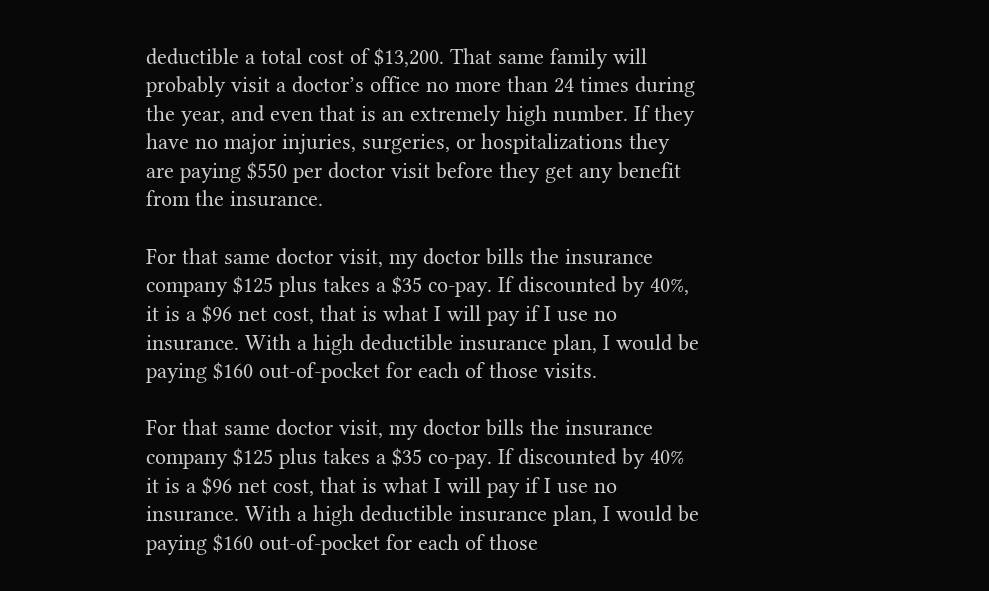deductible a total cost of $13,200. That same family will probably visit a doctor’s office no more than 24 times during the year, and even that is an extremely high number. If they have no major injuries, surgeries, or hospitalizations they are paying $550 per doctor visit before they get any benefit from the insurance.

For that same doctor visit, my doctor bills the insurance company $125 plus takes a $35 co-pay. If discounted by 40%, it is a $96 net cost, that is what I will pay if I use no insurance. With a high deductible insurance plan, I would be paying $160 out-of-pocket for each of those visits.

For that same doctor visit, my doctor bills the insurance company $125 plus takes a $35 co-pay. If discounted by 40% it is a $96 net cost, that is what I will pay if I use no insurance. With a high deductible insurance plan, I would be paying $160 out-of-pocket for each of those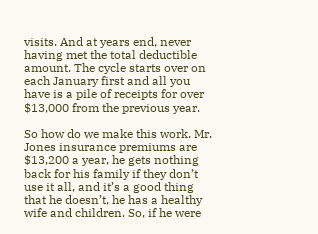visits. And at years end, never having met the total deductible amount. The cycle starts over on each January first and all you have is a pile of receipts for over $13,000 from the previous year.

So how do we make this work. Mr. Jones insurance premiums are $13,200 a year, he gets nothing back for his family if they don’t use it all, and it’s a good thing that he doesn’t, he has a healthy wife and children. So, if he were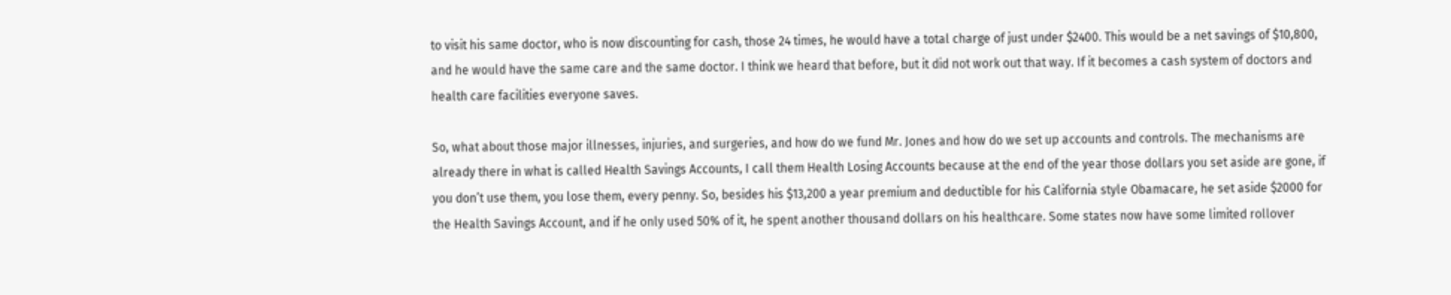to visit his same doctor, who is now discounting for cash, those 24 times, he would have a total charge of just under $2400. This would be a net savings of $10,800, and he would have the same care and the same doctor. I think we heard that before, but it did not work out that way. If it becomes a cash system of doctors and health care facilities everyone saves.

So, what about those major illnesses, injuries, and surgeries, and how do we fund Mr. Jones and how do we set up accounts and controls. The mechanisms are already there in what is called Health Savings Accounts, I call them Health Losing Accounts because at the end of the year those dollars you set aside are gone, if you don’t use them, you lose them, every penny. So, besides his $13,200 a year premium and deductible for his California style Obamacare, he set aside $2000 for the Health Savings Account, and if he only used 50% of it, he spent another thousand dollars on his healthcare. Some states now have some limited rollover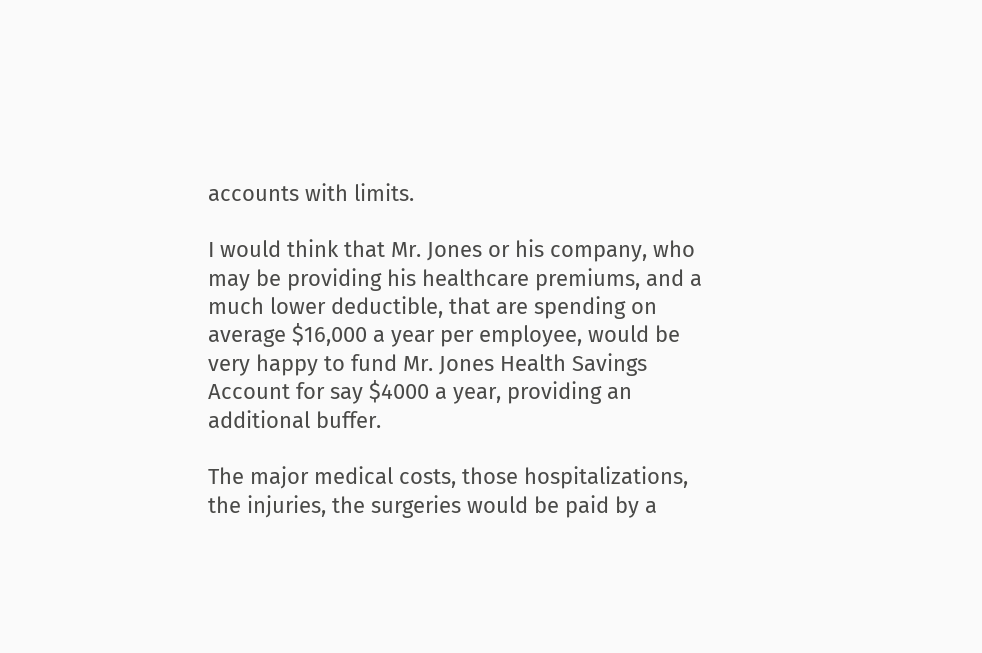accounts with limits.

I would think that Mr. Jones or his company, who may be providing his healthcare premiums, and a much lower deductible, that are spending on average $16,000 a year per employee, would be very happy to fund Mr. Jones Health Savings Account for say $4000 a year, providing an additional buffer.

The major medical costs, those hospitalizations, the injuries, the surgeries would be paid by a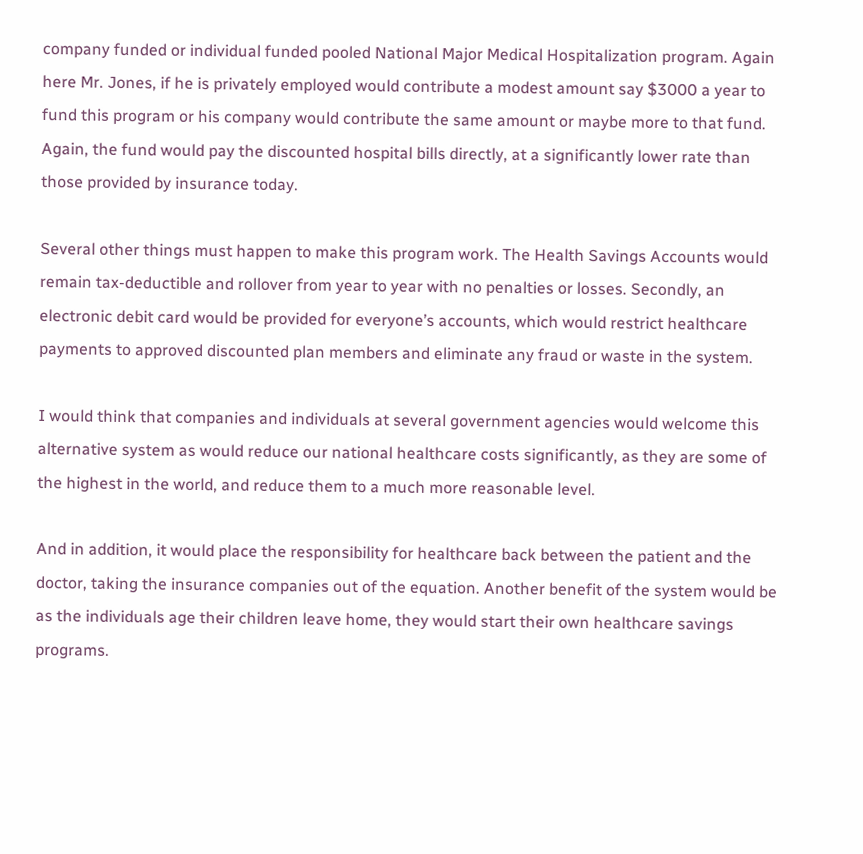company funded or individual funded pooled National Major Medical Hospitalization program. Again here Mr. Jones, if he is privately employed would contribute a modest amount say $3000 a year to fund this program or his company would contribute the same amount or maybe more to that fund. Again, the fund would pay the discounted hospital bills directly, at a significantly lower rate than those provided by insurance today.

Several other things must happen to make this program work. The Health Savings Accounts would remain tax-deductible and rollover from year to year with no penalties or losses. Secondly, an electronic debit card would be provided for everyone’s accounts, which would restrict healthcare payments to approved discounted plan members and eliminate any fraud or waste in the system.

I would think that companies and individuals at several government agencies would welcome this alternative system as would reduce our national healthcare costs significantly, as they are some of the highest in the world, and reduce them to a much more reasonable level.

And in addition, it would place the responsibility for healthcare back between the patient and the doctor, taking the insurance companies out of the equation. Another benefit of the system would be as the individuals age their children leave home, they would start their own healthcare savings programs.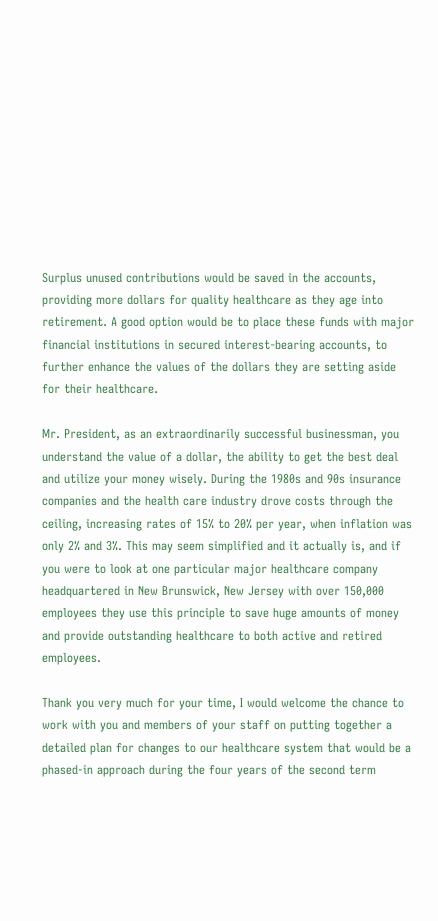Surplus unused contributions would be saved in the accounts, providing more dollars for quality healthcare as they age into retirement. A good option would be to place these funds with major financial institutions in secured interest-bearing accounts, to further enhance the values of the dollars they are setting aside for their healthcare.

Mr. President, as an extraordinarily successful businessman, you understand the value of a dollar, the ability to get the best deal and utilize your money wisely. During the 1980s and 90s insurance companies and the health care industry drove costs through the ceiling, increasing rates of 15% to 20% per year, when inflation was only 2% and 3%. This may seem simplified and it actually is, and if you were to look at one particular major healthcare company headquartered in New Brunswick, New Jersey with over 150,000 employees they use this principle to save huge amounts of money and provide outstanding healthcare to both active and retired employees.

Thank you very much for your time, I would welcome the chance to work with you and members of your staff on putting together a detailed plan for changes to our healthcare system that would be a phased-in approach during the four years of the second term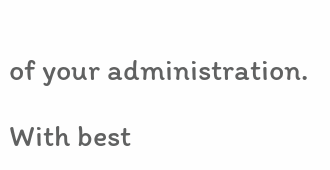of your administration.

With best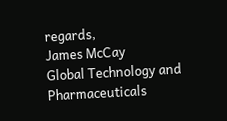regards,
James McCay
Global Technology and Pharmaceuticals